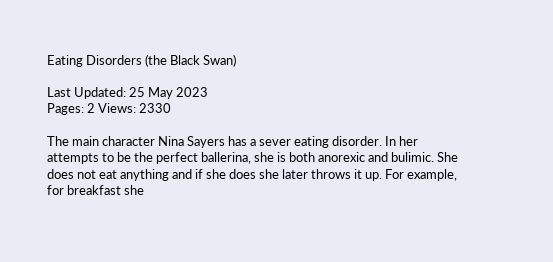Eating Disorders (the Black Swan)

Last Updated: 25 May 2023
Pages: 2 Views: 2330

The main character Nina Sayers has a sever eating disorder. In her attempts to be the perfect ballerina, she is both anorexic and bulimic. She does not eat anything and if she does she later throws it up. For example, for breakfast she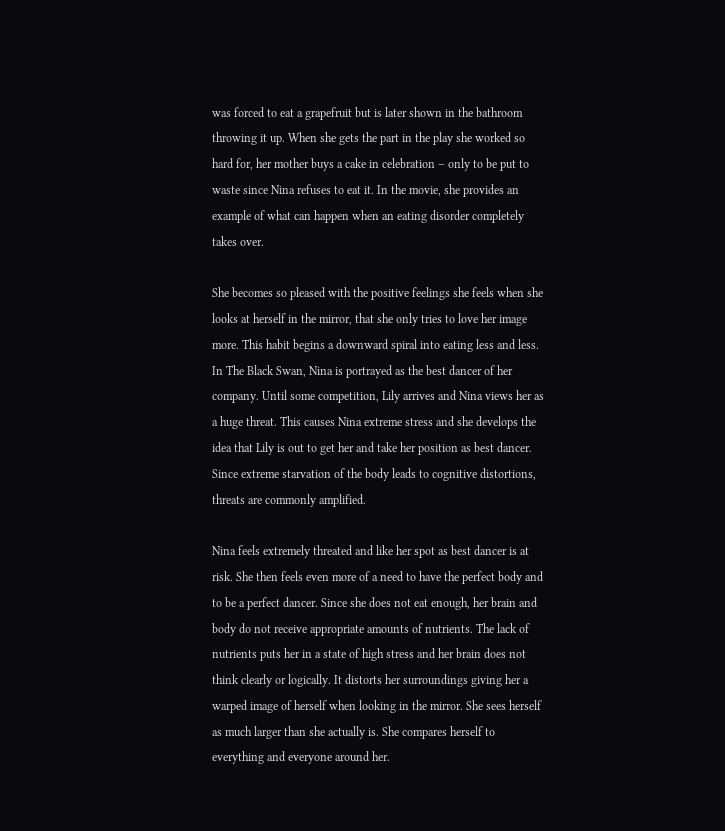was forced to eat a grapefruit but is later shown in the bathroom throwing it up. When she gets the part in the play she worked so hard for, her mother buys a cake in celebration – only to be put to waste since Nina refuses to eat it. In the movie, she provides an example of what can happen when an eating disorder completely takes over.

She becomes so pleased with the positive feelings she feels when she looks at herself in the mirror, that she only tries to love her image more. This habit begins a downward spiral into eating less and less. In The Black Swan, Nina is portrayed as the best dancer of her company. Until some competition, Lily arrives and Nina views her as a huge threat. This causes Nina extreme stress and she develops the idea that Lily is out to get her and take her position as best dancer. Since extreme starvation of the body leads to cognitive distortions, threats are commonly amplified.

Nina feels extremely threated and like her spot as best dancer is at risk. She then feels even more of a need to have the perfect body and to be a perfect dancer. Since she does not eat enough, her brain and body do not receive appropriate amounts of nutrients. The lack of nutrients puts her in a state of high stress and her brain does not think clearly or logically. It distorts her surroundings giving her a warped image of herself when looking in the mirror. She sees herself as much larger than she actually is. She compares herself to everything and everyone around her.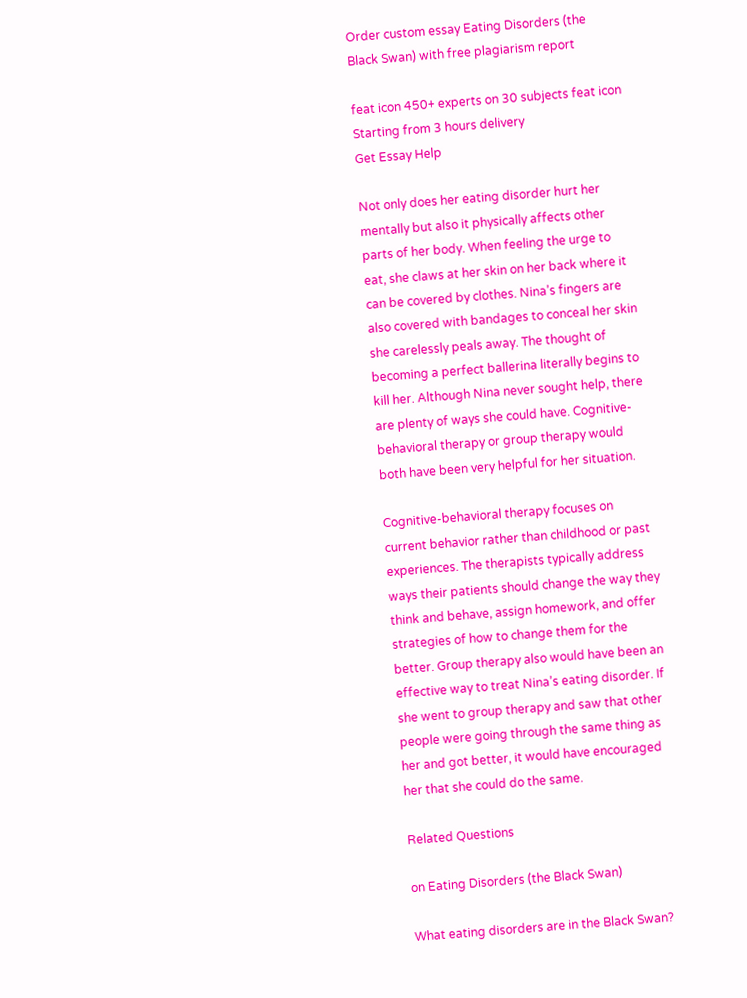Order custom essay Eating Disorders (the Black Swan) with free plagiarism report

feat icon 450+ experts on 30 subjects feat icon Starting from 3 hours delivery
Get Essay Help

Not only does her eating disorder hurt her mentally but also it physically affects other parts of her body. When feeling the urge to eat, she claws at her skin on her back where it can be covered by clothes. Nina’s fingers are also covered with bandages to conceal her skin she carelessly peals away. The thought of becoming a perfect ballerina literally begins to kill her. Although Nina never sought help, there are plenty of ways she could have. Cognitive-behavioral therapy or group therapy would both have been very helpful for her situation.

Cognitive-behavioral therapy focuses on current behavior rather than childhood or past experiences. The therapists typically address ways their patients should change the way they think and behave, assign homework, and offer strategies of how to change them for the better. Group therapy also would have been an effective way to treat Nina’s eating disorder. If she went to group therapy and saw that other people were going through the same thing as her and got better, it would have encouraged her that she could do the same.

Related Questions

on Eating Disorders (the Black Swan)

What eating disorders are in the Black Swan?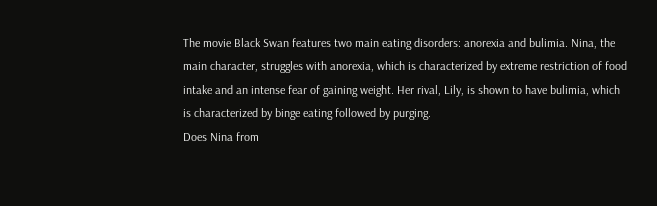The movie Black Swan features two main eating disorders: anorexia and bulimia. Nina, the main character, struggles with anorexia, which is characterized by extreme restriction of food intake and an intense fear of gaining weight. Her rival, Lily, is shown to have bulimia, which is characterized by binge eating followed by purging.
Does Nina from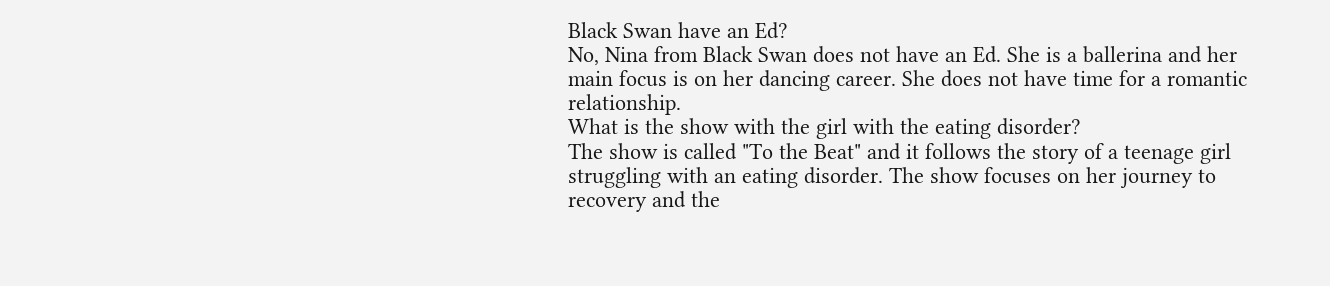Black Swan have an Ed?
No, Nina from Black Swan does not have an Ed. She is a ballerina and her main focus is on her dancing career. She does not have time for a romantic relationship.
What is the show with the girl with the eating disorder?
The show is called "To the Beat" and it follows the story of a teenage girl struggling with an eating disorder. The show focuses on her journey to recovery and the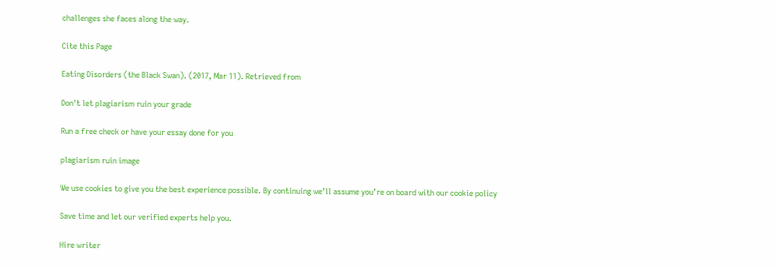challenges she faces along the way.

Cite this Page

Eating Disorders (the Black Swan). (2017, Mar 11). Retrieved from

Don't let plagiarism ruin your grade

Run a free check or have your essay done for you

plagiarism ruin image

We use cookies to give you the best experience possible. By continuing we’ll assume you’re on board with our cookie policy

Save time and let our verified experts help you.

Hire writer